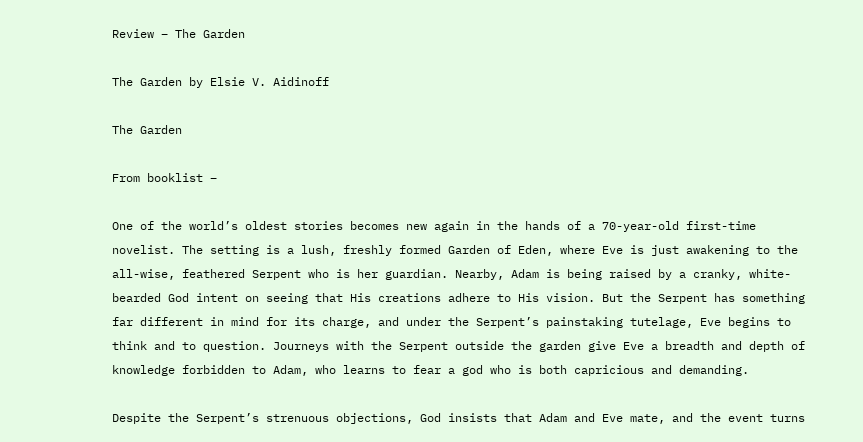Review – The Garden

The Garden by Elsie V. Aidinoff

The Garden

From booklist –

One of the world’s oldest stories becomes new again in the hands of a 70-year-old first-time novelist. The setting is a lush, freshly formed Garden of Eden, where Eve is just awakening to the all-wise, feathered Serpent who is her guardian. Nearby, Adam is being raised by a cranky, white-bearded God intent on seeing that His creations adhere to His vision. But the Serpent has something far different in mind for its charge, and under the Serpent’s painstaking tutelage, Eve begins to think and to question. Journeys with the Serpent outside the garden give Eve a breadth and depth of knowledge forbidden to Adam, who learns to fear a god who is both capricious and demanding.

Despite the Serpent’s strenuous objections, God insists that Adam and Eve mate, and the event turns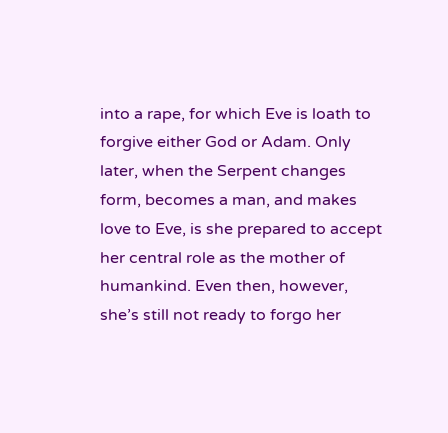into a rape, for which Eve is loath to forgive either God or Adam. Only later, when the Serpent changes form, becomes a man, and makes love to Eve, is she prepared to accept her central role as the mother of humankind. Even then, however, she’s still not ready to forgo her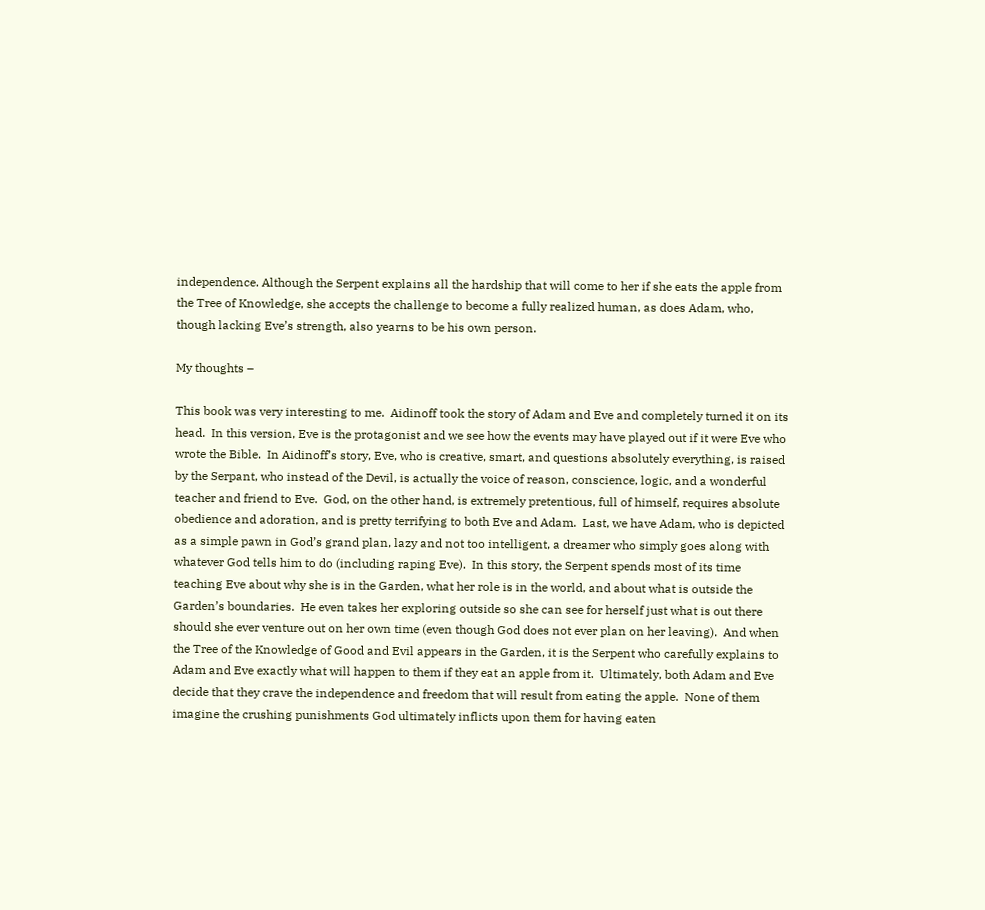independence. Although the Serpent explains all the hardship that will come to her if she eats the apple from the Tree of Knowledge, she accepts the challenge to become a fully realized human, as does Adam, who, though lacking Eve’s strength, also yearns to be his own person.

My thoughts –

This book was very interesting to me.  Aidinoff took the story of Adam and Eve and completely turned it on its head.  In this version, Eve is the protagonist and we see how the events may have played out if it were Eve who wrote the Bible.  In Aidinoff’s story, Eve, who is creative, smart, and questions absolutely everything, is raised by the Serpant, who instead of the Devil, is actually the voice of reason, conscience, logic, and a wonderful teacher and friend to Eve.  God, on the other hand, is extremely pretentious, full of himself, requires absolute obedience and adoration, and is pretty terrifying to both Eve and Adam.  Last, we have Adam, who is depicted as a simple pawn in God’s grand plan, lazy and not too intelligent, a dreamer who simply goes along with whatever God tells him to do (including raping Eve).  In this story, the Serpent spends most of its time teaching Eve about why she is in the Garden, what her role is in the world, and about what is outside the Garden’s boundaries.  He even takes her exploring outside so she can see for herself just what is out there should she ever venture out on her own time (even though God does not ever plan on her leaving).  And when the Tree of the Knowledge of Good and Evil appears in the Garden, it is the Serpent who carefully explains to Adam and Eve exactly what will happen to them if they eat an apple from it.  Ultimately, both Adam and Eve decide that they crave the independence and freedom that will result from eating the apple.  None of them imagine the crushing punishments God ultimately inflicts upon them for having eaten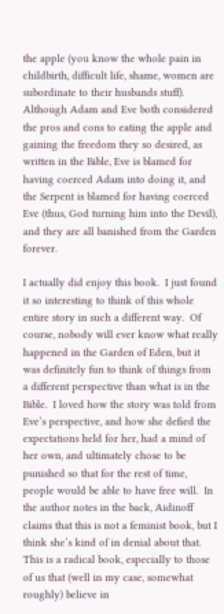the apple (you know the whole pain in childbirth, difficult life, shame, women are subordinate to their husbands stuff).  Although Adam and Eve both considered the pros and cons to eating the apple and gaining the freedom they so desired, as written in the Bible, Eve is blamed for having coerced Adam into doing it, and the Serpent is blamed for having coerced Eve (thus, God turning him into the Devil), and they are all banished from the Garden forever.

I actually did enjoy this book.  I just found it so interesting to think of this whole entire story in such a different way.  Of course, nobody will ever know what really happened in the Garden of Eden, but it was definitely fun to think of things from a different perspective than what is in the Bible.  I loved how the story was told from Eve’s perspective, and how she defied the expectations held for her, had a mind of her own, and ultimately chose to be punished so that for the rest of time, people would be able to have free will.  In the author notes in the back, Aidinoff claims that this is not a feminist book, but I think she’s kind of in denial about that.  This is a radical book, especially to those of us that (well in my case, somewhat roughly) believe in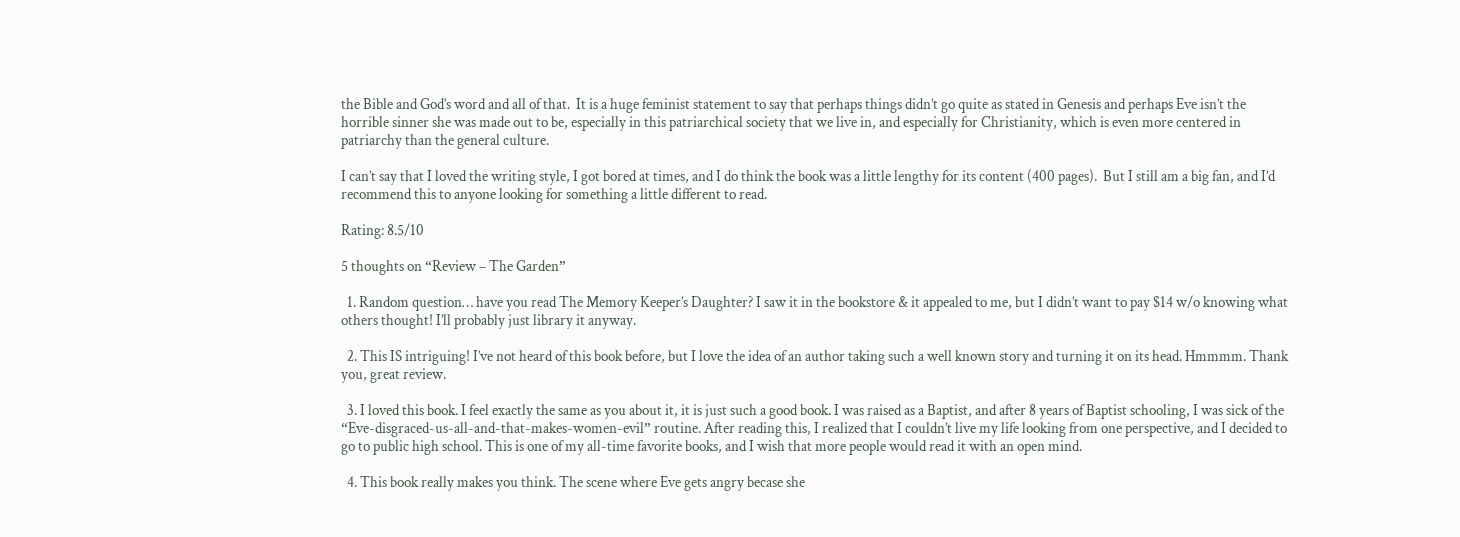the Bible and God’s word and all of that.  It is a huge feminist statement to say that perhaps things didn’t go quite as stated in Genesis and perhaps Eve isn’t the horrible sinner she was made out to be, especially in this patriarchical society that we live in, and especially for Christianity, which is even more centered in patriarchy than the general culture.

I can’t say that I loved the writing style, I got bored at times, and I do think the book was a little lengthy for its content (400 pages).  But I still am a big fan, and I’d recommend this to anyone looking for something a little different to read.

Rating: 8.5/10

5 thoughts on “Review – The Garden”

  1. Random question… have you read The Memory Keeper’s Daughter? I saw it in the bookstore & it appealed to me, but I didn’t want to pay $14 w/o knowing what others thought! I’ll probably just library it anyway.

  2. This IS intriguing! I’ve not heard of this book before, but I love the idea of an author taking such a well known story and turning it on its head. Hmmmm. Thank you, great review.

  3. I loved this book. I feel exactly the same as you about it, it is just such a good book. I was raised as a Baptist, and after 8 years of Baptist schooling, I was sick of the “Eve-disgraced-us-all-and-that-makes-women-evil” routine. After reading this, I realized that I couldn’t live my life looking from one perspective, and I decided to go to public high school. This is one of my all-time favorite books, and I wish that more people would read it with an open mind.

  4. This book really makes you think. The scene where Eve gets angry becase she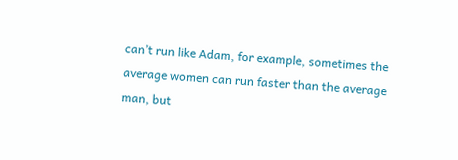can’t run like Adam, for example, sometimes the average women can run faster than the average man, but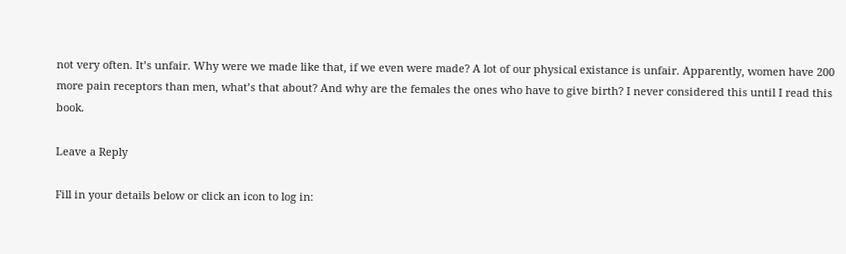not very often. It’s unfair. Why were we made like that, if we even were made? A lot of our physical existance is unfair. Apparently, women have 200 more pain receptors than men, what’s that about? And why are the females the ones who have to give birth? I never considered this until I read this book.

Leave a Reply

Fill in your details below or click an icon to log in: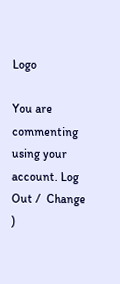Logo

You are commenting using your account. Log Out /  Change )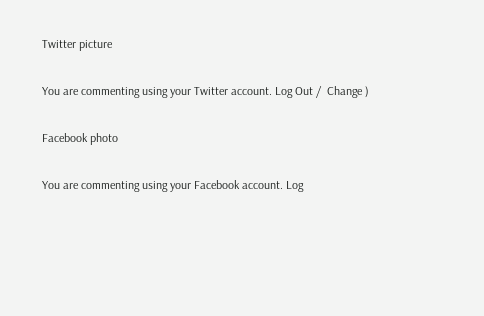Twitter picture

You are commenting using your Twitter account. Log Out /  Change )

Facebook photo

You are commenting using your Facebook account. Log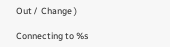Out /  Change )

Connecting to %s